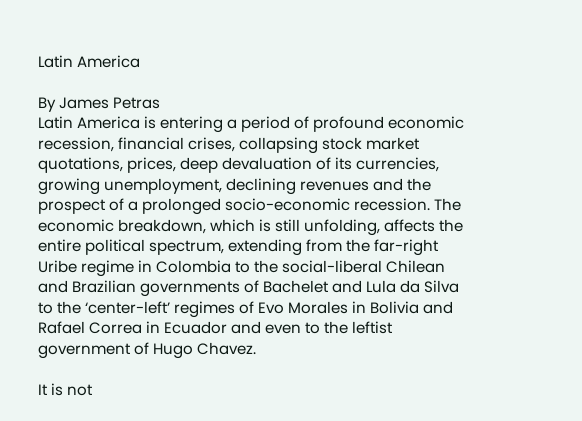Latin America

By James Petras
Latin America is entering a period of profound economic recession, financial crises, collapsing stock market quotations, prices, deep devaluation of its currencies, growing unemployment, declining revenues and the prospect of a prolonged socio-economic recession. The economic breakdown, which is still unfolding, affects the entire political spectrum, extending from the far-right Uribe regime in Colombia to the social-liberal Chilean and Brazilian governments of Bachelet and Lula da Silva to the ‘center-left’ regimes of Evo Morales in Bolivia and Rafael Correa in Ecuador and even to the leftist government of Hugo Chavez.

It is not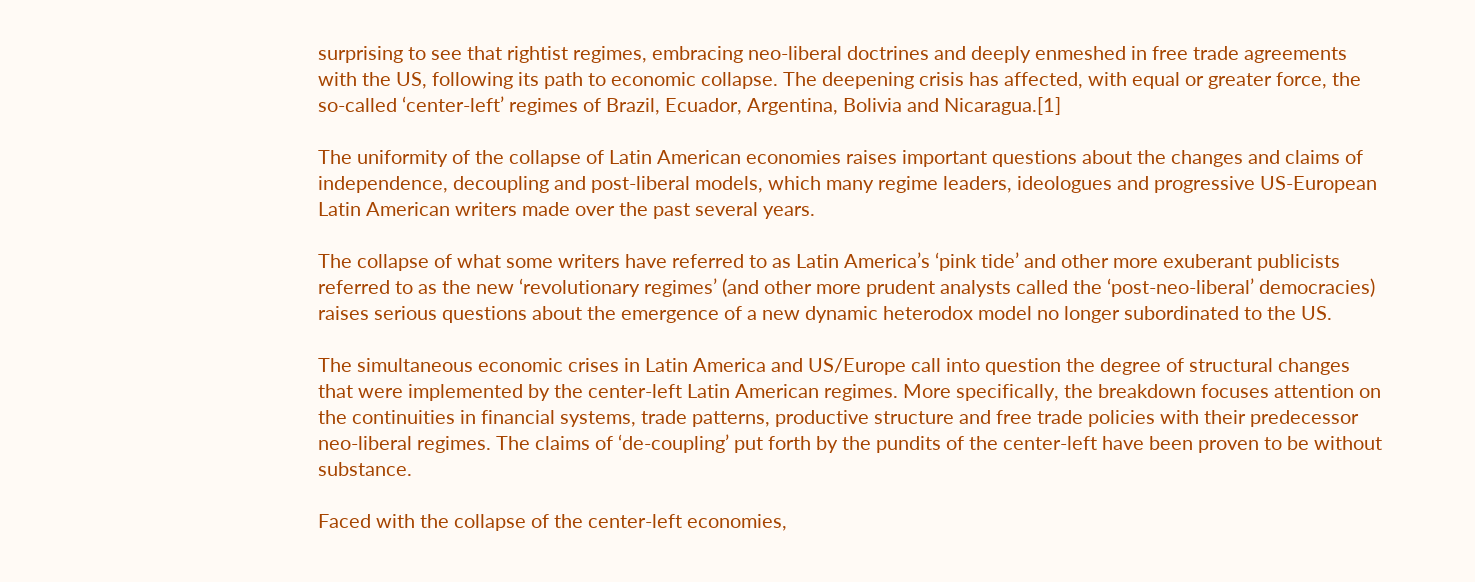surprising to see that rightist regimes, embracing neo-liberal doctrines and deeply enmeshed in free trade agreements with the US, following its path to economic collapse. The deepening crisis has affected, with equal or greater force, the so-called ‘center-left’ regimes of Brazil, Ecuador, Argentina, Bolivia and Nicaragua.[1]

The uniformity of the collapse of Latin American economies raises important questions about the changes and claims of independence, decoupling and post-liberal models, which many regime leaders, ideologues and progressive US-European Latin American writers made over the past several years.

The collapse of what some writers have referred to as Latin America’s ‘pink tide’ and other more exuberant publicists referred to as the new ‘revolutionary regimes’ (and other more prudent analysts called the ‘post-neo-liberal’ democracies) raises serious questions about the emergence of a new dynamic heterodox model no longer subordinated to the US.

The simultaneous economic crises in Latin America and US/Europe call into question the degree of structural changes that were implemented by the center-left Latin American regimes. More specifically, the breakdown focuses attention on the continuities in financial systems, trade patterns, productive structure and free trade policies with their predecessor neo-liberal regimes. The claims of ‘de-coupling’ put forth by the pundits of the center-left have been proven to be without substance.

Faced with the collapse of the center-left economies,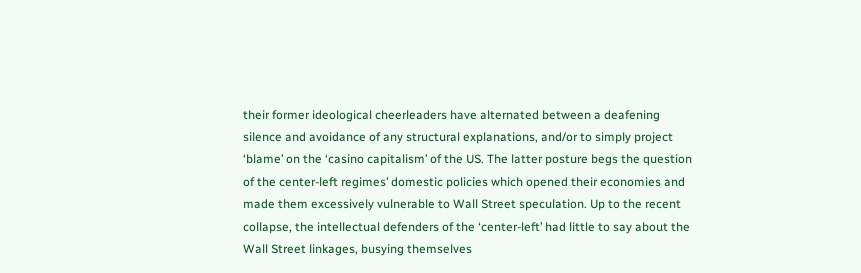their former ideological cheerleaders have alternated between a deafening silence and avoidance of any structural explanations, and/or to simply project ‘blame’ on the ‘casino capitalism’ of the US. The latter posture begs the question of the center-left regimes’ domestic policies which opened their economies and made them excessively vulnerable to Wall Street speculation. Up to the recent collapse, the intellectual defenders of the ‘center-left’ had little to say about the Wall Street linkages, busying themselves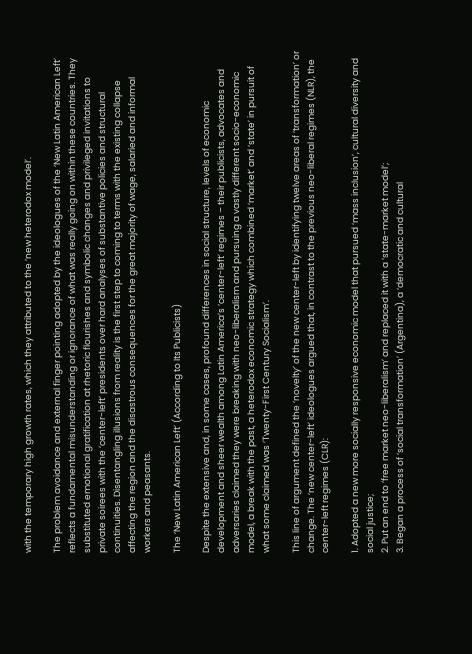with the temporary high growth rates, which they attributed to the ‘new heterodox model’.

The problem avoidance and external finger pointing adopted by the ideologues of the ‘New Latin American Left’ reflects a fundamental misunderstanding or ignorance of what was really going on within these countries. They substituted emotional gratification at rhetoric flourishes and symbolic changes and privileged invitations to private soirees with the ‘center-left’ presidents over hard analyses of substantive policies and structural continuities. Disentangling illusions from reality is the first step to coming to terms with the existing collapse affecting the region and the disastrous consequences for the great majority of wage, salaried and informal workers and peasants.

The ‘New Latin American Left’ (According to Its Publicists)

Despite the extensive and, in some cases, profound differences in social structure, levels of economic development and sheer wealth among Latin America’s ‘center-left’ regimes – their publicists, advocates and adversaries claimed they were breaking with neo-liberalism and pursuing a vastly different socio-economic model, a break with the past, a heterodox economic strategy which combined ‘market’ and ‘state’ in pursuit of what some claimed was ‘Twenty-First Century Socialism’.

This line of argument defined the ‘novelty’ of the new center-left by identifying twelve areas of ‘transformation’ or change. The ‘new center-left’ ideologues argued that, in contrast to the previous neo-liberal regimes (NLR), the center-left regimes (CLR):

1. Adopted a new more socially responsive economic model that pursued ‘mass inclusion’, cultural diversity and social justice;
2. Put an end to ‘free market neo-liberalism’ and replaced it with a ‘state-market model’;
3. Began a process of ‘social transformation’ (Argentina), a ‘democratic and cultural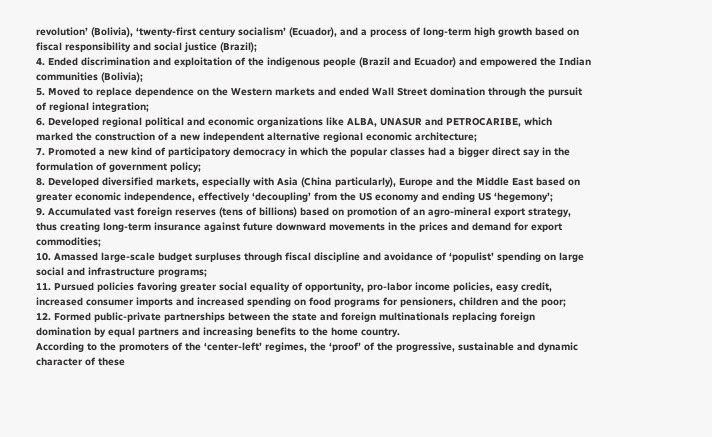revolution’ (Bolivia), ‘twenty-first century socialism’ (Ecuador), and a process of long-term high growth based on fiscal responsibility and social justice (Brazil);
4. Ended discrimination and exploitation of the indigenous people (Brazil and Ecuador) and empowered the Indian communities (Bolivia);
5. Moved to replace dependence on the Western markets and ended Wall Street domination through the pursuit of regional integration;
6. Developed regional political and economic organizations like ALBA, UNASUR and PETROCARIBE, which marked the construction of a new independent alternative regional economic architecture;
7. Promoted a new kind of participatory democracy in which the popular classes had a bigger direct say in the formulation of government policy;
8. Developed diversified markets, especially with Asia (China particularly), Europe and the Middle East based on greater economic independence, effectively ‘decoupling’ from the US economy and ending US ‘hegemony’;
9. Accumulated vast foreign reserves (tens of billions) based on promotion of an agro-mineral export strategy, thus creating long-term insurance against future downward movements in the prices and demand for export commodities;
10. Amassed large-scale budget surpluses through fiscal discipline and avoidance of ‘populist’ spending on large social and infrastructure programs;
11. Pursued policies favoring greater social equality of opportunity, pro-labor income policies, easy credit, increased consumer imports and increased spending on food programs for pensioners, children and the poor;
12. Formed public-private partnerships between the state and foreign multinationals replacing foreign domination by equal partners and increasing benefits to the home country.
According to the promoters of the ‘center-left’ regimes, the ‘proof’ of the progressive, sustainable and dynamic character of these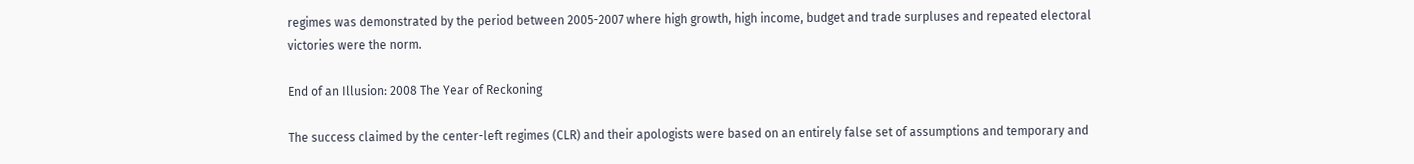regimes was demonstrated by the period between 2005-2007 where high growth, high income, budget and trade surpluses and repeated electoral victories were the norm.

End of an Illusion: 2008 The Year of Reckoning

The success claimed by the center-left regimes (CLR) and their apologists were based on an entirely false set of assumptions and temporary and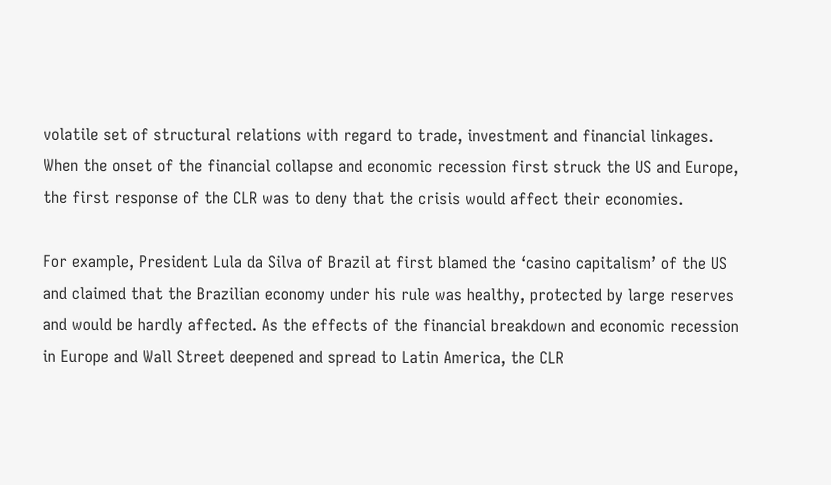volatile set of structural relations with regard to trade, investment and financial linkages. When the onset of the financial collapse and economic recession first struck the US and Europe, the first response of the CLR was to deny that the crisis would affect their economies.

For example, President Lula da Silva of Brazil at first blamed the ‘casino capitalism’ of the US and claimed that the Brazilian economy under his rule was healthy, protected by large reserves and would be hardly affected. As the effects of the financial breakdown and economic recession in Europe and Wall Street deepened and spread to Latin America, the CLR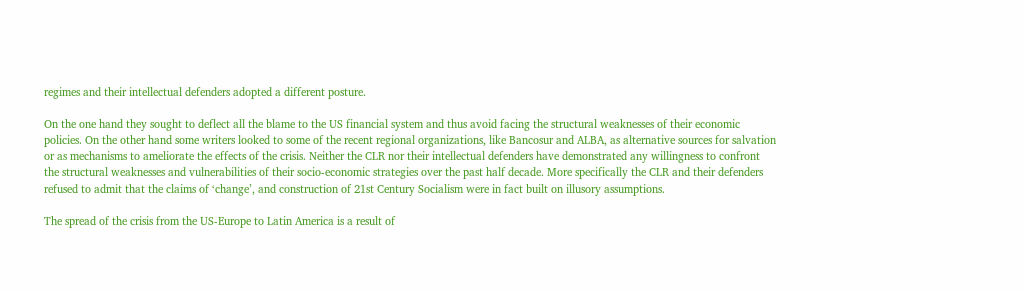regimes and their intellectual defenders adopted a different posture.

On the one hand they sought to deflect all the blame to the US financial system and thus avoid facing the structural weaknesses of their economic policies. On the other hand some writers looked to some of the recent regional organizations, like Bancosur and ALBA, as alternative sources for salvation or as mechanisms to ameliorate the effects of the crisis. Neither the CLR nor their intellectual defenders have demonstrated any willingness to confront the structural weaknesses and vulnerabilities of their socio-economic strategies over the past half decade. More specifically the CLR and their defenders refused to admit that the claims of ‘change’, and construction of 21st Century Socialism were in fact built on illusory assumptions.

The spread of the crisis from the US-Europe to Latin America is a result of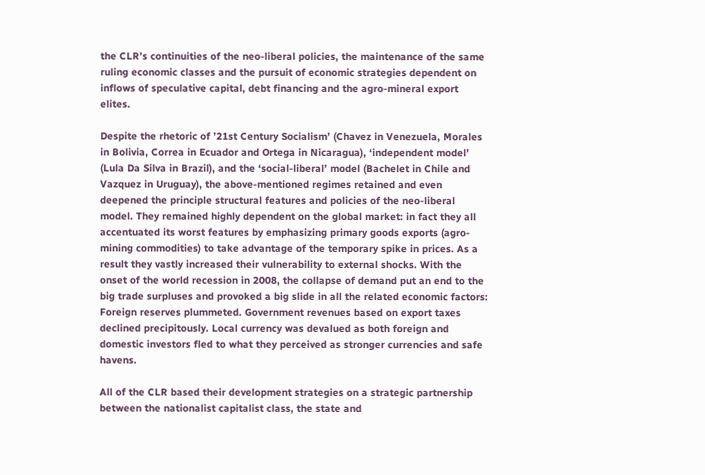the CLR’s continuities of the neo-liberal policies, the maintenance of the same ruling economic classes and the pursuit of economic strategies dependent on inflows of speculative capital, debt financing and the agro-mineral export elites.

Despite the rhetoric of ’21st Century Socialism’ (Chavez in Venezuela, Morales in Bolivia, Correa in Ecuador and Ortega in Nicaragua), ‘independent model’ (Lula Da Silva in Brazil), and the ‘social-liberal’ model (Bachelet in Chile and Vazquez in Uruguay), the above-mentioned regimes retained and even deepened the principle structural features and policies of the neo-liberal model. They remained highly dependent on the global market: in fact they all accentuated its worst features by emphasizing primary goods exports (agro-mining commodities) to take advantage of the temporary spike in prices. As a result they vastly increased their vulnerability to external shocks. With the onset of the world recession in 2008, the collapse of demand put an end to the big trade surpluses and provoked a big slide in all the related economic factors: Foreign reserves plummeted. Government revenues based on export taxes declined precipitously. Local currency was devalued as both foreign and domestic investors fled to what they perceived as stronger currencies and safe havens.

All of the CLR based their development strategies on a strategic partnership between the nationalist capitalist class, the state and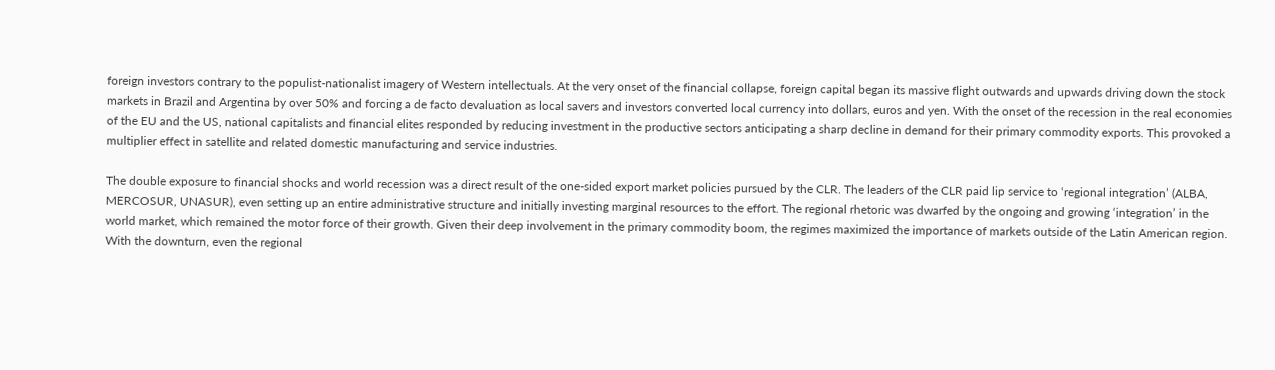foreign investors contrary to the populist-nationalist imagery of Western intellectuals. At the very onset of the financial collapse, foreign capital began its massive flight outwards and upwards driving down the stock markets in Brazil and Argentina by over 50% and forcing a de facto devaluation as local savers and investors converted local currency into dollars, euros and yen. With the onset of the recession in the real economies of the EU and the US, national capitalists and financial elites responded by reducing investment in the productive sectors anticipating a sharp decline in demand for their primary commodity exports. This provoked a multiplier effect in satellite and related domestic manufacturing and service industries.

The double exposure to financial shocks and world recession was a direct result of the one-sided export market policies pursued by the CLR. The leaders of the CLR paid lip service to ‘regional integration’ (ALBA, MERCOSUR, UNASUR), even setting up an entire administrative structure and initially investing marginal resources to the effort. The regional rhetoric was dwarfed by the ongoing and growing ‘integration’ in the world market, which remained the motor force of their growth. Given their deep involvement in the primary commodity boom, the regimes maximized the importance of markets outside of the Latin American region. With the downturn, even the regional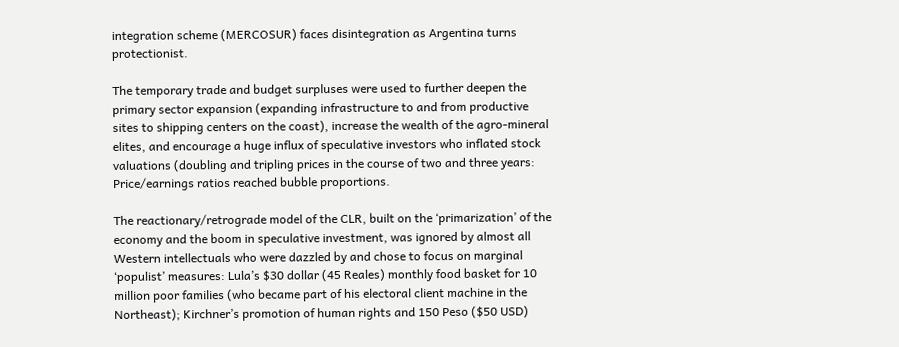integration scheme (MERCOSUR) faces disintegration as Argentina turns protectionist.

The temporary trade and budget surpluses were used to further deepen the primary sector expansion (expanding infrastructure to and from productive sites to shipping centers on the coast), increase the wealth of the agro-mineral elites, and encourage a huge influx of speculative investors who inflated stock valuations (doubling and tripling prices in the course of two and three years: Price/earnings ratios reached bubble proportions.

The reactionary/retrograde model of the CLR, built on the ‘primarization’ of the economy and the boom in speculative investment, was ignored by almost all Western intellectuals who were dazzled by and chose to focus on marginal ‘populist’ measures: Lula’s $30 dollar (45 Reales) monthly food basket for 10 million poor families (who became part of his electoral client machine in the Northeast); Kirchner’s promotion of human rights and 150 Peso ($50 USD)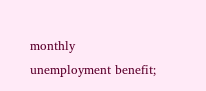monthly unemployment benefit;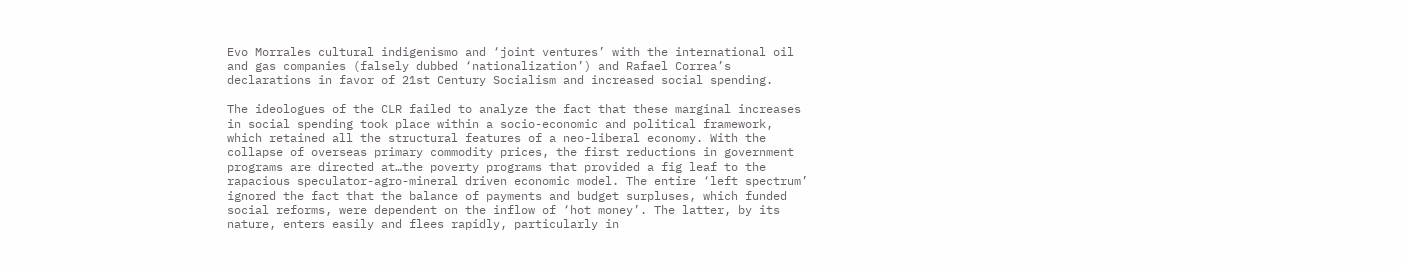Evo Morrales cultural indigenismo and ‘joint ventures’ with the international oil and gas companies (falsely dubbed ‘nationalization’) and Rafael Correa’s declarations in favor of 21st Century Socialism and increased social spending.

The ideologues of the CLR failed to analyze the fact that these marginal increases in social spending took place within a socio-economic and political framework, which retained all the structural features of a neo-liberal economy. With the collapse of overseas primary commodity prices, the first reductions in government programs are directed at…the poverty programs that provided a fig leaf to the rapacious speculator-agro-mineral driven economic model. The entire ‘left spectrum’ ignored the fact that the balance of payments and budget surpluses, which funded social reforms, were dependent on the inflow of ‘hot money’. The latter, by its nature, enters easily and flees rapidly, particularly in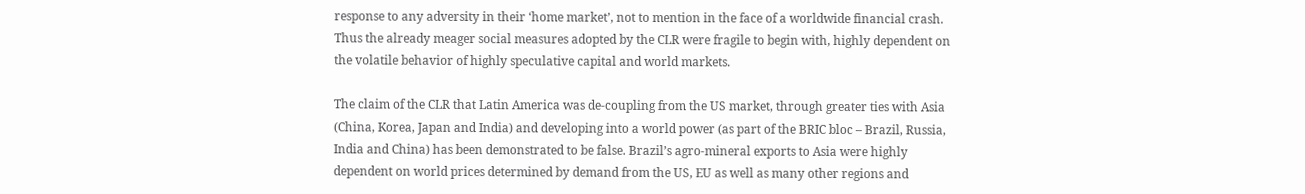response to any adversity in their ‘home market’, not to mention in the face of a worldwide financial crash. Thus the already meager social measures adopted by the CLR were fragile to begin with, highly dependent on the volatile behavior of highly speculative capital and world markets.

The claim of the CLR that Latin America was de-coupling from the US market, through greater ties with Asia (China, Korea, Japan and India) and developing into a world power (as part of the BRIC bloc – Brazil, Russia, India and China) has been demonstrated to be false. Brazil’s agro-mineral exports to Asia were highly dependent on world prices determined by demand from the US, EU as well as many other regions and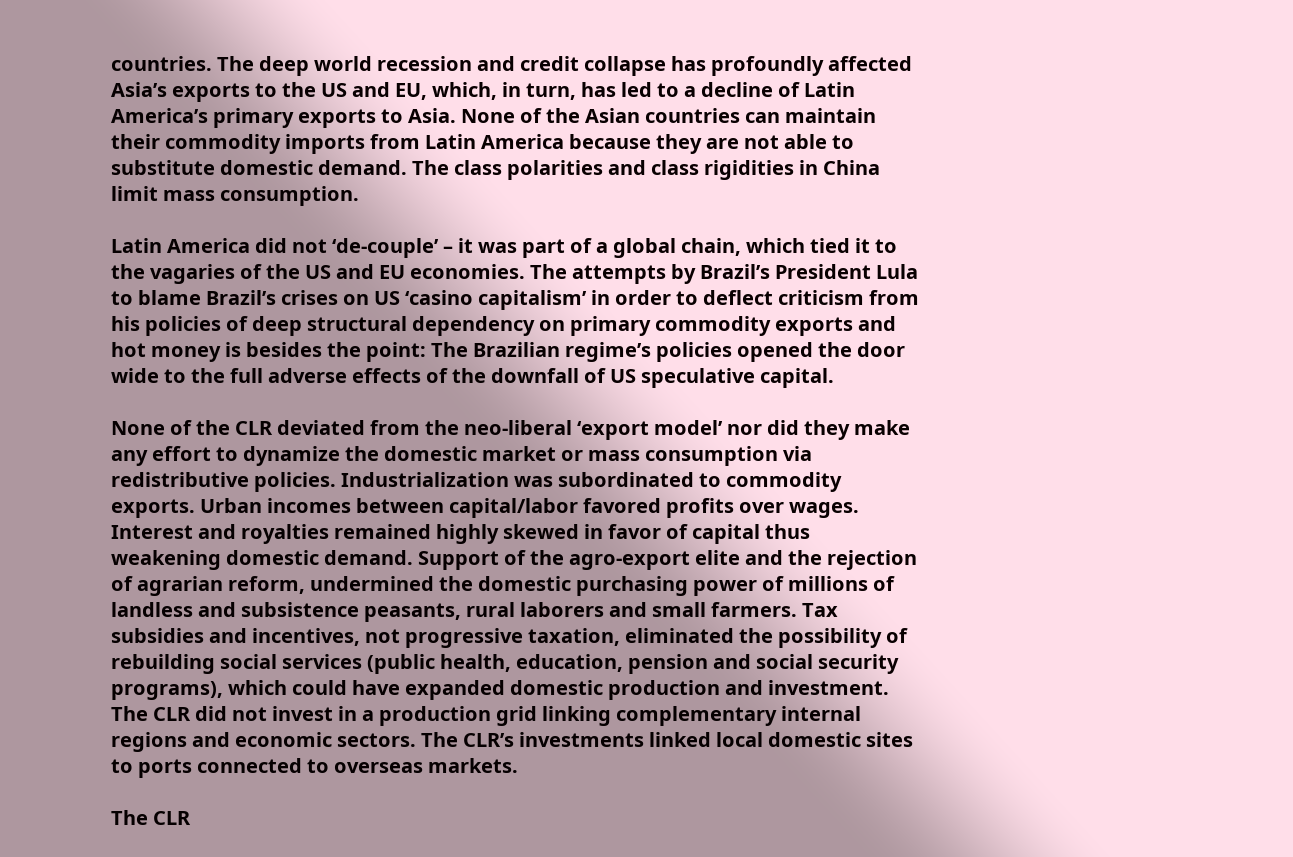countries. The deep world recession and credit collapse has profoundly affected Asia’s exports to the US and EU, which, in turn, has led to a decline of Latin America’s primary exports to Asia. None of the Asian countries can maintain their commodity imports from Latin America because they are not able to substitute domestic demand. The class polarities and class rigidities in China limit mass consumption.

Latin America did not ‘de-couple’ – it was part of a global chain, which tied it to the vagaries of the US and EU economies. The attempts by Brazil’s President Lula to blame Brazil’s crises on US ‘casino capitalism’ in order to deflect criticism from his policies of deep structural dependency on primary commodity exports and hot money is besides the point: The Brazilian regime’s policies opened the door wide to the full adverse effects of the downfall of US speculative capital.

None of the CLR deviated from the neo-liberal ‘export model’ nor did they make any effort to dynamize the domestic market or mass consumption via redistributive policies. Industrialization was subordinated to commodity exports. Urban incomes between capital/labor favored profits over wages. Interest and royalties remained highly skewed in favor of capital thus weakening domestic demand. Support of the agro-export elite and the rejection of agrarian reform, undermined the domestic purchasing power of millions of landless and subsistence peasants, rural laborers and small farmers. Tax subsidies and incentives, not progressive taxation, eliminated the possibility of rebuilding social services (public health, education, pension and social security programs), which could have expanded domestic production and investment. The CLR did not invest in a production grid linking complementary internal regions and economic sectors. The CLR’s investments linked local domestic sites to ports connected to overseas markets.

The CLR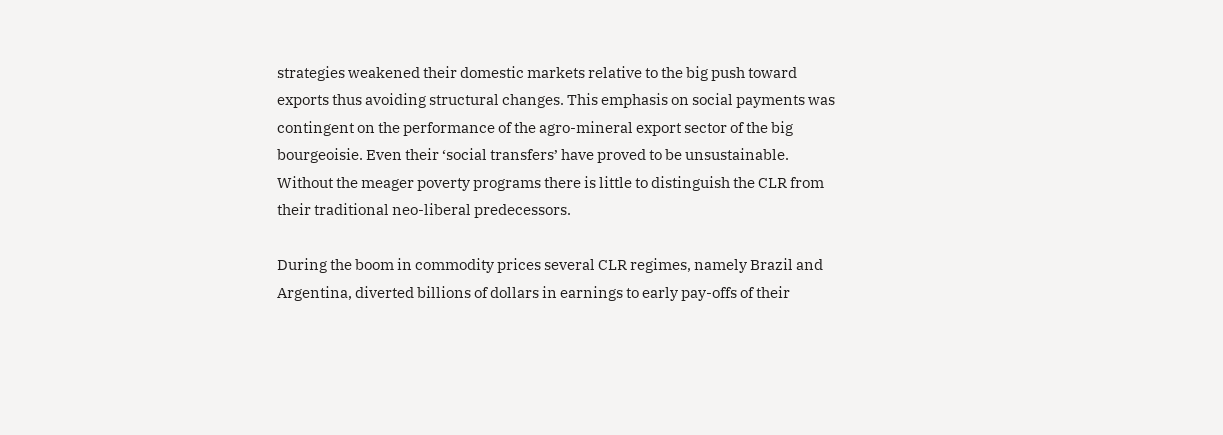strategies weakened their domestic markets relative to the big push toward exports thus avoiding structural changes. This emphasis on social payments was contingent on the performance of the agro-mineral export sector of the big bourgeoisie. Even their ‘social transfers’ have proved to be unsustainable. Without the meager poverty programs there is little to distinguish the CLR from their traditional neo-liberal predecessors.

During the boom in commodity prices several CLR regimes, namely Brazil and Argentina, diverted billions of dollars in earnings to early pay-offs of their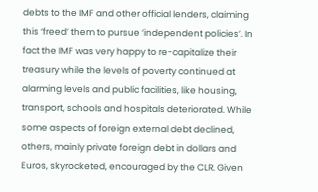debts to the IMF and other official lenders, claiming this ‘freed’ them to pursue ‘independent policies’. In fact the IMF was very happy to re-capitalize their treasury while the levels of poverty continued at alarming levels and public facilities, like housing, transport, schools and hospitals deteriorated. While some aspects of foreign external debt declined, others, mainly private foreign debt in dollars and Euros, skyrocketed, encouraged by the CLR. Given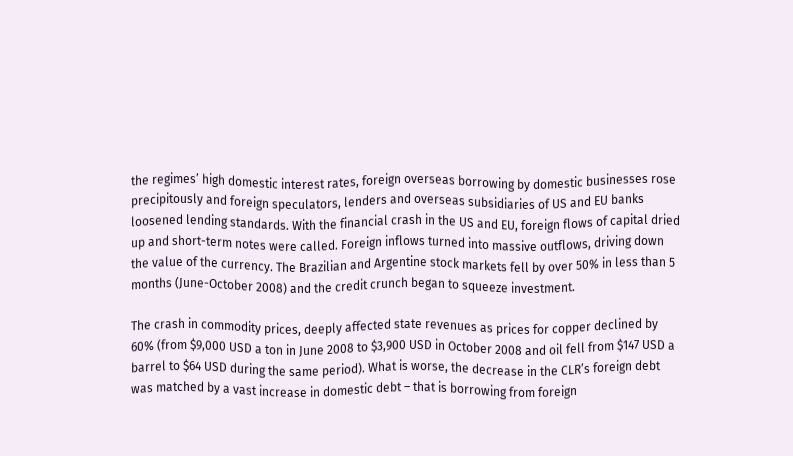the regimes’ high domestic interest rates, foreign overseas borrowing by domestic businesses rose precipitously and foreign speculators, lenders and overseas subsidiaries of US and EU banks loosened lending standards. With the financial crash in the US and EU, foreign flows of capital dried up and short-term notes were called. Foreign inflows turned into massive outflows, driving down the value of the currency. The Brazilian and Argentine stock markets fell by over 50% in less than 5 months (June-October 2008) and the credit crunch began to squeeze investment.

The crash in commodity prices, deeply affected state revenues as prices for copper declined by 60% (from $9,000 USD a ton in June 2008 to $3,900 USD in October 2008 and oil fell from $147 USD a barrel to $64 USD during the same period). What is worse, the decrease in the CLR’s foreign debt was matched by a vast increase in domestic debt – that is borrowing from foreign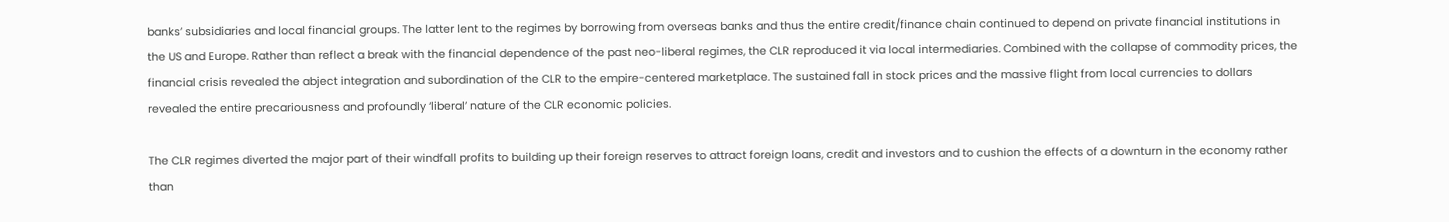banks’ subsidiaries and local financial groups. The latter lent to the regimes by borrowing from overseas banks and thus the entire credit/finance chain continued to depend on private financial institutions in the US and Europe. Rather than reflect a break with the financial dependence of the past neo-liberal regimes, the CLR reproduced it via local intermediaries. Combined with the collapse of commodity prices, the financial crisis revealed the abject integration and subordination of the CLR to the empire-centered marketplace. The sustained fall in stock prices and the massive flight from local currencies to dollars revealed the entire precariousness and profoundly ‘liberal’ nature of the CLR economic policies.

The CLR regimes diverted the major part of their windfall profits to building up their foreign reserves to attract foreign loans, credit and investors and to cushion the effects of a downturn in the economy rather than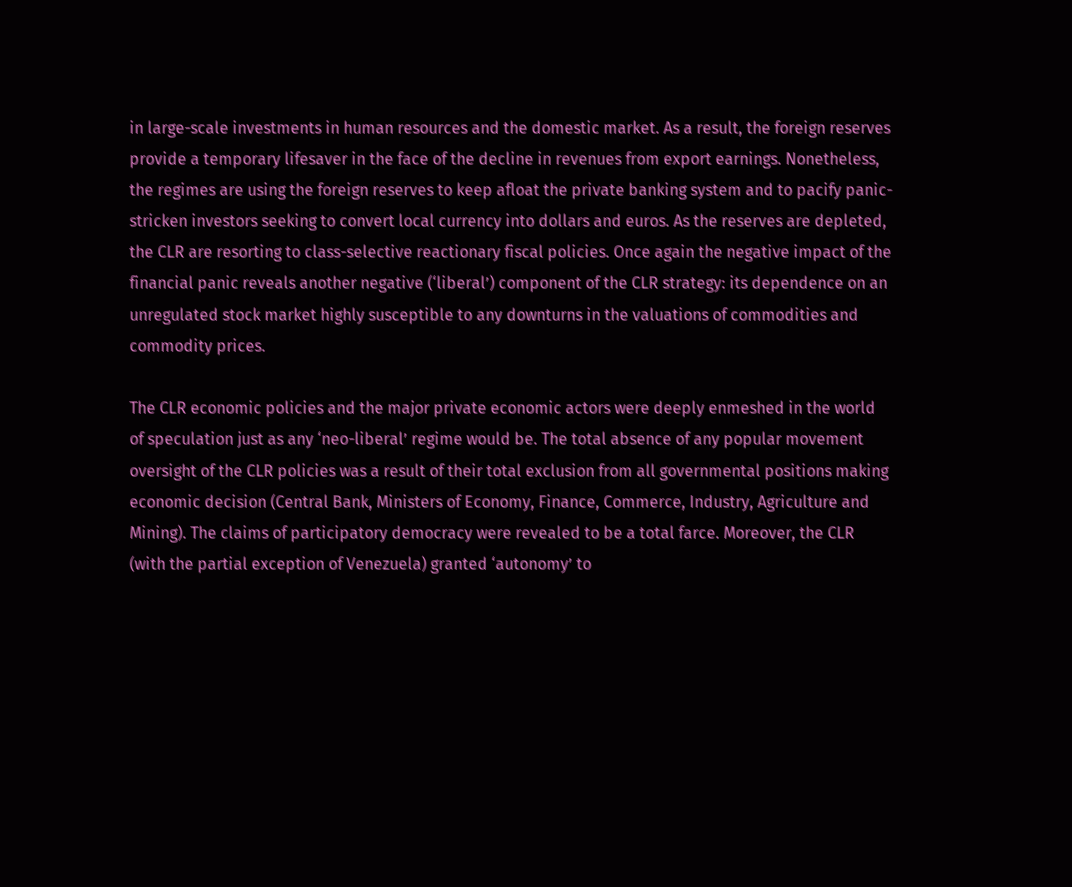in large-scale investments in human resources and the domestic market. As a result, the foreign reserves provide a temporary lifesaver in the face of the decline in revenues from export earnings. Nonetheless, the regimes are using the foreign reserves to keep afloat the private banking system and to pacify panic-stricken investors seeking to convert local currency into dollars and euros. As the reserves are depleted, the CLR are resorting to class-selective reactionary fiscal policies. Once again the negative impact of the financial panic reveals another negative (‘liberal’) component of the CLR strategy: its dependence on an unregulated stock market highly susceptible to any downturns in the valuations of commodities and commodity prices.

The CLR economic policies and the major private economic actors were deeply enmeshed in the world of speculation just as any ‘neo-liberal’ regime would be. The total absence of any popular movement oversight of the CLR policies was a result of their total exclusion from all governmental positions making economic decision (Central Bank, Ministers of Economy, Finance, Commerce, Industry, Agriculture and Mining). The claims of participatory democracy were revealed to be a total farce. Moreover, the CLR (with the partial exception of Venezuela) granted ‘autonomy’ to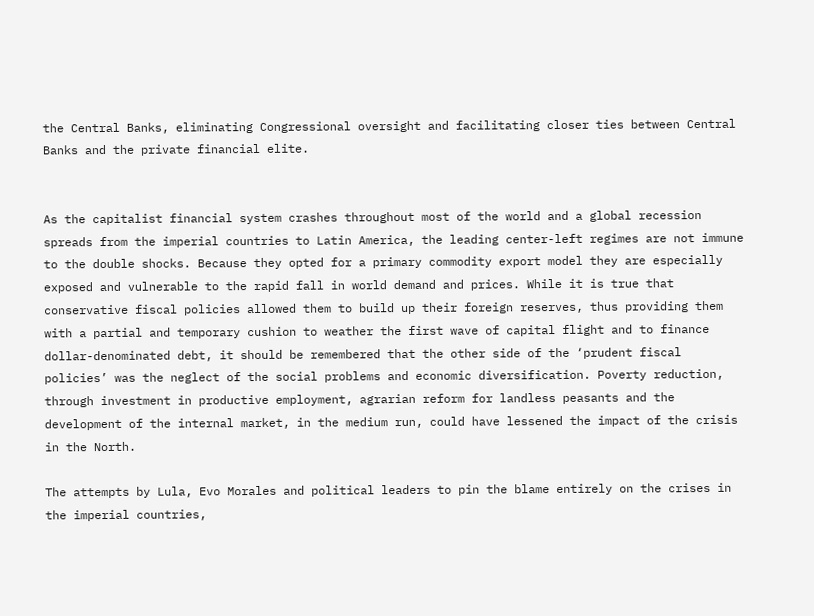the Central Banks, eliminating Congressional oversight and facilitating closer ties between Central Banks and the private financial elite.


As the capitalist financial system crashes throughout most of the world and a global recession spreads from the imperial countries to Latin America, the leading center-left regimes are not immune to the double shocks. Because they opted for a primary commodity export model they are especially exposed and vulnerable to the rapid fall in world demand and prices. While it is true that conservative fiscal policies allowed them to build up their foreign reserves, thus providing them with a partial and temporary cushion to weather the first wave of capital flight and to finance dollar-denominated debt, it should be remembered that the other side of the ‘prudent fiscal policies’ was the neglect of the social problems and economic diversification. Poverty reduction, through investment in productive employment, agrarian reform for landless peasants and the development of the internal market, in the medium run, could have lessened the impact of the crisis in the North.

The attempts by Lula, Evo Morales and political leaders to pin the blame entirely on the crises in the imperial countries,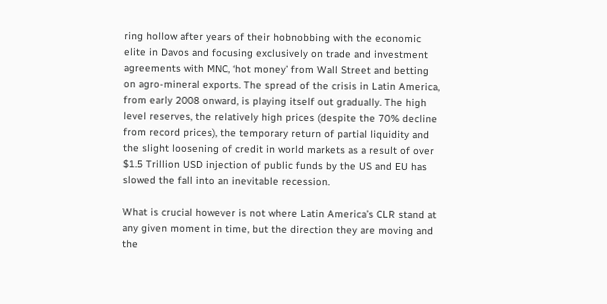ring hollow after years of their hobnobbing with the economic elite in Davos and focusing exclusively on trade and investment agreements with MNC, ‘hot money’ from Wall Street and betting on agro-mineral exports. The spread of the crisis in Latin America, from early 2008 onward, is playing itself out gradually. The high level reserves, the relatively high prices (despite the 70% decline from record prices), the temporary return of partial liquidity and the slight loosening of credit in world markets as a result of over $1.5 Trillion USD injection of public funds by the US and EU has slowed the fall into an inevitable recession.

What is crucial however is not where Latin America’s CLR stand at any given moment in time, but the direction they are moving and the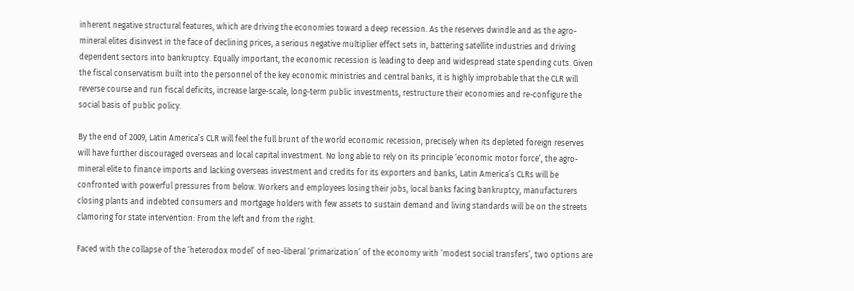inherent negative structural features, which are driving the economies toward a deep recession. As the reserves dwindle and as the agro-mineral elites disinvest in the face of declining prices, a serious negative multiplier effect sets in, battering satellite industries and driving dependent sectors into bankruptcy. Equally important, the economic recession is leading to deep and widespread state spending cuts. Given the fiscal conservatism built into the personnel of the key economic ministries and central banks, it is highly improbable that the CLR will reverse course and run fiscal deficits, increase large-scale, long-term public investments, restructure their economies and re-configure the social basis of public policy.

By the end of 2009, Latin America’s CLR will feel the full brunt of the world economic recession, precisely when its depleted foreign reserves will have further discouraged overseas and local capital investment. No long able to rely on its principle ‘economic motor force’, the agro-mineral elite to finance imports and lacking overseas investment and credits for its exporters and banks, Latin America’s CLRs will be confronted with powerful pressures from below. Workers and employees losing their jobs, local banks facing bankruptcy, manufacturers closing plants and indebted consumers and mortgage holders with few assets to sustain demand and living standards will be on the streets clamoring for state intervention: From the left and from the right.

Faced with the collapse of the ‘heterodox model’ of neo-liberal ‘primarization’ of the economy with ‘modest social transfers’, two options are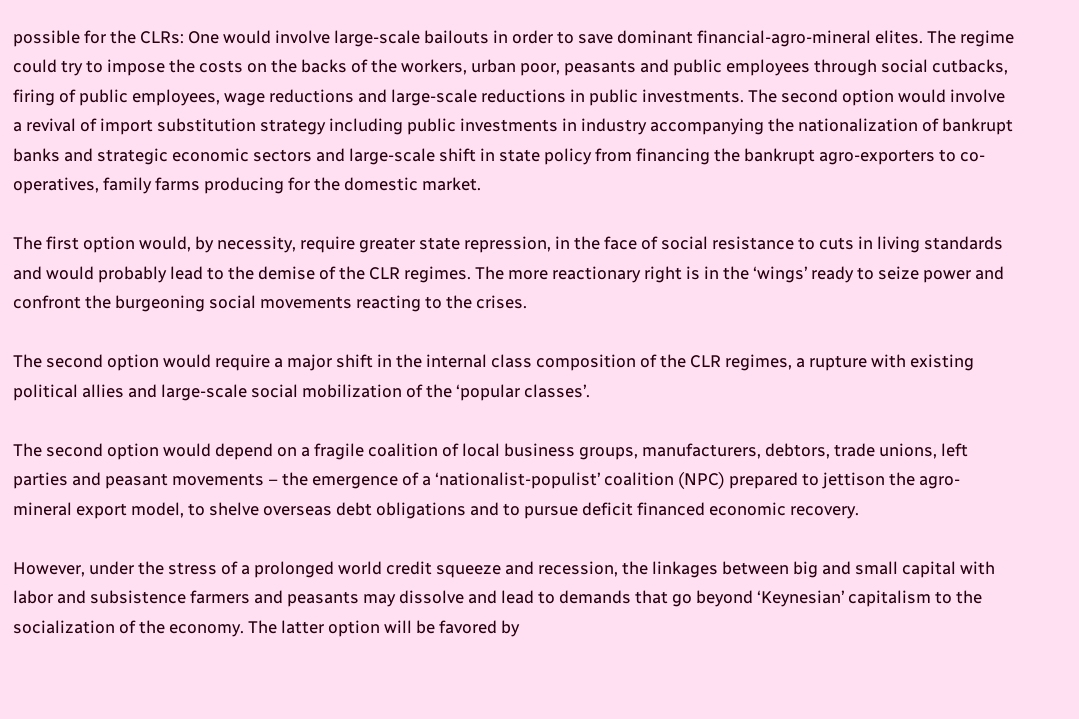possible for the CLRs: One would involve large-scale bailouts in order to save dominant financial-agro-mineral elites. The regime could try to impose the costs on the backs of the workers, urban poor, peasants and public employees through social cutbacks, firing of public employees, wage reductions and large-scale reductions in public investments. The second option would involve a revival of import substitution strategy including public investments in industry accompanying the nationalization of bankrupt banks and strategic economic sectors and large-scale shift in state policy from financing the bankrupt agro-exporters to co-operatives, family farms producing for the domestic market.

The first option would, by necessity, require greater state repression, in the face of social resistance to cuts in living standards and would probably lead to the demise of the CLR regimes. The more reactionary right is in the ‘wings’ ready to seize power and confront the burgeoning social movements reacting to the crises.

The second option would require a major shift in the internal class composition of the CLR regimes, a rupture with existing political allies and large-scale social mobilization of the ‘popular classes’.

The second option would depend on a fragile coalition of local business groups, manufacturers, debtors, trade unions, left parties and peasant movements – the emergence of a ‘nationalist-populist’ coalition (NPC) prepared to jettison the agro-mineral export model, to shelve overseas debt obligations and to pursue deficit financed economic recovery.

However, under the stress of a prolonged world credit squeeze and recession, the linkages between big and small capital with labor and subsistence farmers and peasants may dissolve and lead to demands that go beyond ‘Keynesian’ capitalism to the socialization of the economy. The latter option will be favored by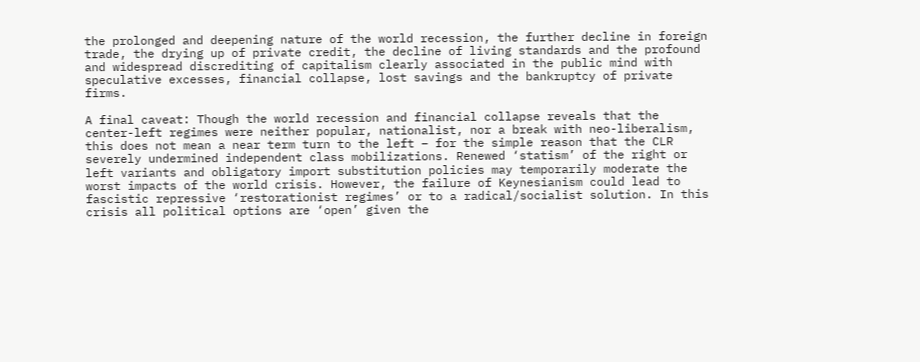the prolonged and deepening nature of the world recession, the further decline in foreign trade, the drying up of private credit, the decline of living standards and the profound and widespread discrediting of capitalism clearly associated in the public mind with speculative excesses, financial collapse, lost savings and the bankruptcy of private firms.

A final caveat: Though the world recession and financial collapse reveals that the center-left regimes were neither popular, nationalist, nor a break with neo-liberalism, this does not mean a near term turn to the left – for the simple reason that the CLR severely undermined independent class mobilizations. Renewed ‘statism’ of the right or left variants and obligatory import substitution policies may temporarily moderate the worst impacts of the world crisis. However, the failure of Keynesianism could lead to fascistic repressive ‘restorationist regimes’ or to a radical/socialist solution. In this crisis all political options are ‘open’ given the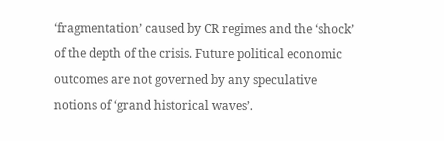‘fragmentation’ caused by CR regimes and the ‘shock’ of the depth of the crisis. Future political economic outcomes are not governed by any speculative notions of ‘grand historical waves’.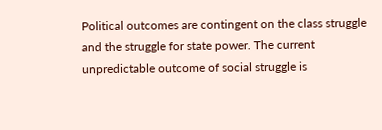Political outcomes are contingent on the class struggle and the struggle for state power. The current unpredictable outcome of social struggle is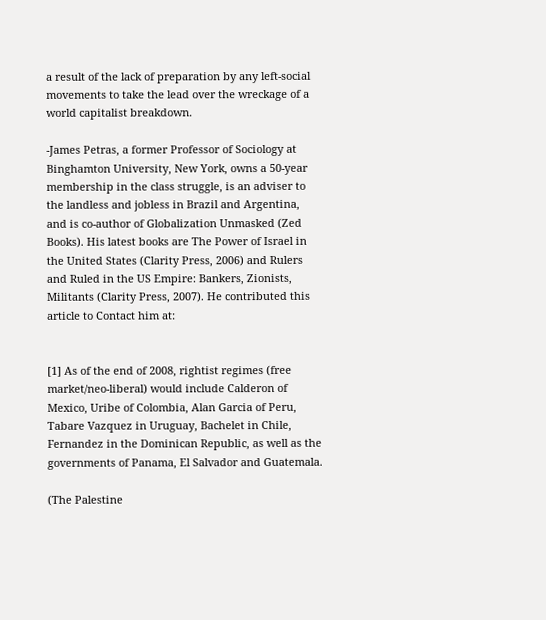a result of the lack of preparation by any left-social movements to take the lead over the wreckage of a world capitalist breakdown.

-James Petras, a former Professor of Sociology at Binghamton University, New York, owns a 50-year membership in the class struggle, is an adviser to the landless and jobless in Brazil and Argentina, and is co-author of Globalization Unmasked (Zed Books). His latest books are The Power of Israel in the United States (Clarity Press, 2006) and Rulers and Ruled in the US Empire: Bankers, Zionists, Militants (Clarity Press, 2007). He contributed this article to Contact him at:


[1] As of the end of 2008, rightist regimes (free market/neo-liberal) would include Calderon of Mexico, Uribe of Colombia, Alan Garcia of Peru, Tabare Vazquez in Uruguay, Bachelet in Chile, Fernandez in the Dominican Republic, as well as the governments of Panama, El Salvador and Guatemala.

(The Palestine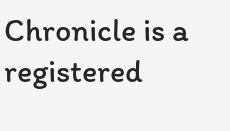Chronicle is a registered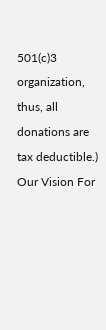501(c)3 organization, thus, all donations are tax deductible.)
Our Vision For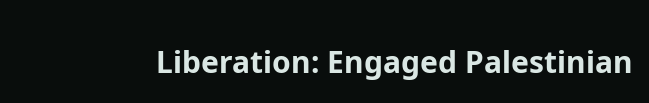Liberation: Engaged Palestinian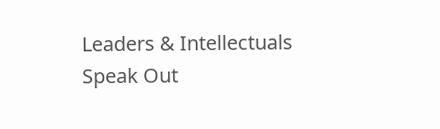Leaders & Intellectuals Speak Out